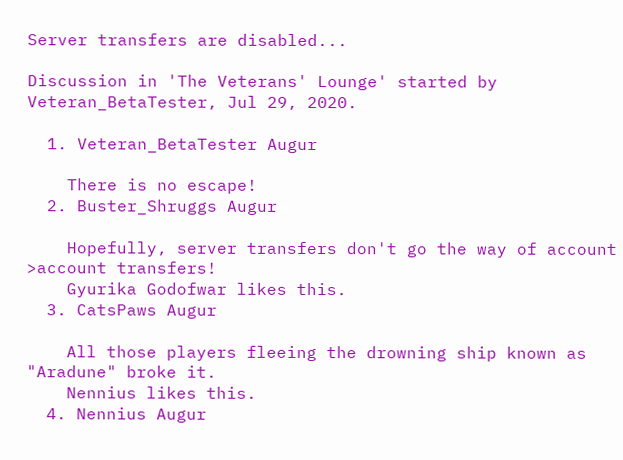Server transfers are disabled...

Discussion in 'The Veterans' Lounge' started by Veteran_BetaTester, Jul 29, 2020.

  1. Veteran_BetaTester Augur

    There is no escape!
  2. Buster_Shruggs Augur

    Hopefully, server transfers don't go the way of account >account transfers!
    Gyurika Godofwar likes this.
  3. CatsPaws Augur

    All those players fleeing the drowning ship known as "Aradune" broke it.
    Nennius likes this.
  4. Nennius Augur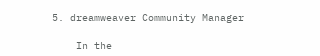5. dreamweaver Community Manager

    In the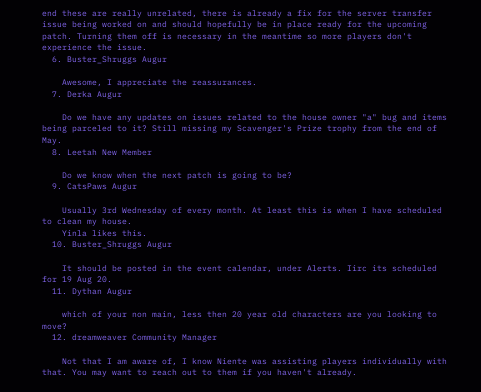end these are really unrelated, there is already a fix for the server transfer issue being worked on and should hopefully be in place ready for the upcoming patch. Turning them off is necessary in the meantime so more players don't experience the issue.
  6. Buster_Shruggs Augur

    Awesome, I appreciate the reassurances.
  7. Derka Augur

    Do we have any updates on issues related to the house owner "a" bug and items being parceled to it? Still missing my Scavenger's Prize trophy from the end of May.
  8. Leetah New Member

    Do we know when the next patch is going to be?
  9. CatsPaws Augur

    Usually 3rd Wednesday of every month. At least this is when I have scheduled to clean my house.
    Yinla likes this.
  10. Buster_Shruggs Augur

    It should be posted in the event calendar, under Alerts. Iirc its scheduled for 19 Aug 20.
  11. Dythan Augur

    which of your non main, less then 20 year old characters are you looking to move?
  12. dreamweaver Community Manager

    Not that I am aware of, I know Niente was assisting players individually with that. You may want to reach out to them if you haven't already.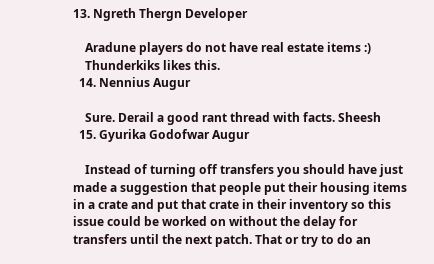13. Ngreth Thergn Developer

    Aradune players do not have real estate items :)
    Thunderkiks likes this.
  14. Nennius Augur

    Sure. Derail a good rant thread with facts. Sheesh
  15. Gyurika Godofwar Augur

    Instead of turning off transfers you should have just made a suggestion that people put their housing items in a crate and put that crate in their inventory so this issue could be worked on without the delay for transfers until the next patch. That or try to do an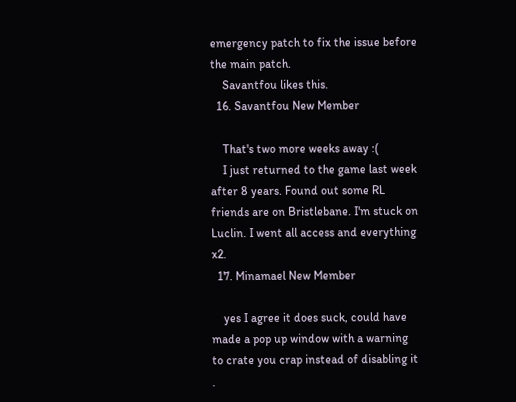emergency patch to fix the issue before the main patch.
    Savantfou likes this.
  16. Savantfou New Member

    That's two more weeks away :(
    I just returned to the game last week after 8 years. Found out some RL friends are on Bristlebane. I'm stuck on Luclin. I went all access and everything x2.
  17. Minamael New Member

    yes I agree it does suck, could have made a pop up window with a warning to crate you crap instead of disabling it .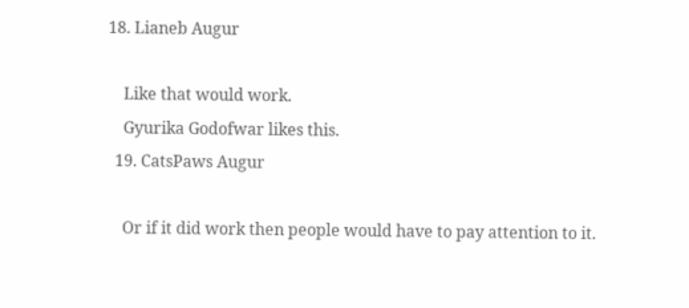18. Lianeb Augur

    Like that would work.
    Gyurika Godofwar likes this.
  19. CatsPaws Augur

    Or if it did work then people would have to pay attention to it.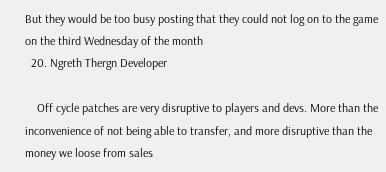But they would be too busy posting that they could not log on to the game on the third Wednesday of the month
  20. Ngreth Thergn Developer

    Off cycle patches are very disruptive to players and devs. More than the inconvenience of not being able to transfer, and more disruptive than the money we loose from sales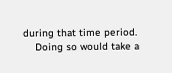during that time period.
    Doing so would take a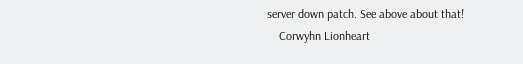server down patch. See above about that!
    Corwyhn Lionheart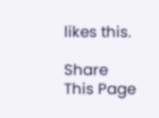likes this.

Share This Page